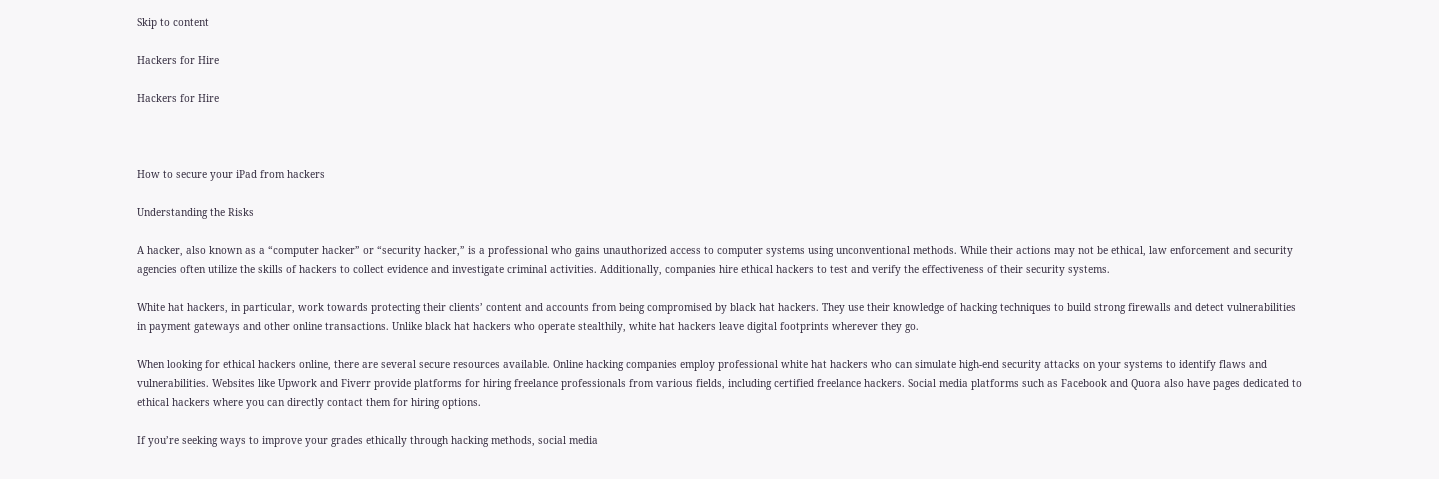Skip to content

Hackers for Hire

Hackers for Hire



How to secure your iPad from hackers

Understanding the Risks

A hacker, also known as a “computer hacker” or “security hacker,” is a professional who gains unauthorized access to computer systems using unconventional methods. While their actions may not be ethical, law enforcement and security agencies often utilize the skills of hackers to collect evidence and investigate criminal activities. Additionally, companies hire ethical hackers to test and verify the effectiveness of their security systems.

White hat hackers, in particular, work towards protecting their clients’ content and accounts from being compromised by black hat hackers. They use their knowledge of hacking techniques to build strong firewalls and detect vulnerabilities in payment gateways and other online transactions. Unlike black hat hackers who operate stealthily, white hat hackers leave digital footprints wherever they go.

When looking for ethical hackers online, there are several secure resources available. Online hacking companies employ professional white hat hackers who can simulate high-end security attacks on your systems to identify flaws and vulnerabilities. Websites like Upwork and Fiverr provide platforms for hiring freelance professionals from various fields, including certified freelance hackers. Social media platforms such as Facebook and Quora also have pages dedicated to ethical hackers where you can directly contact them for hiring options.

If you’re seeking ways to improve your grades ethically through hacking methods, social media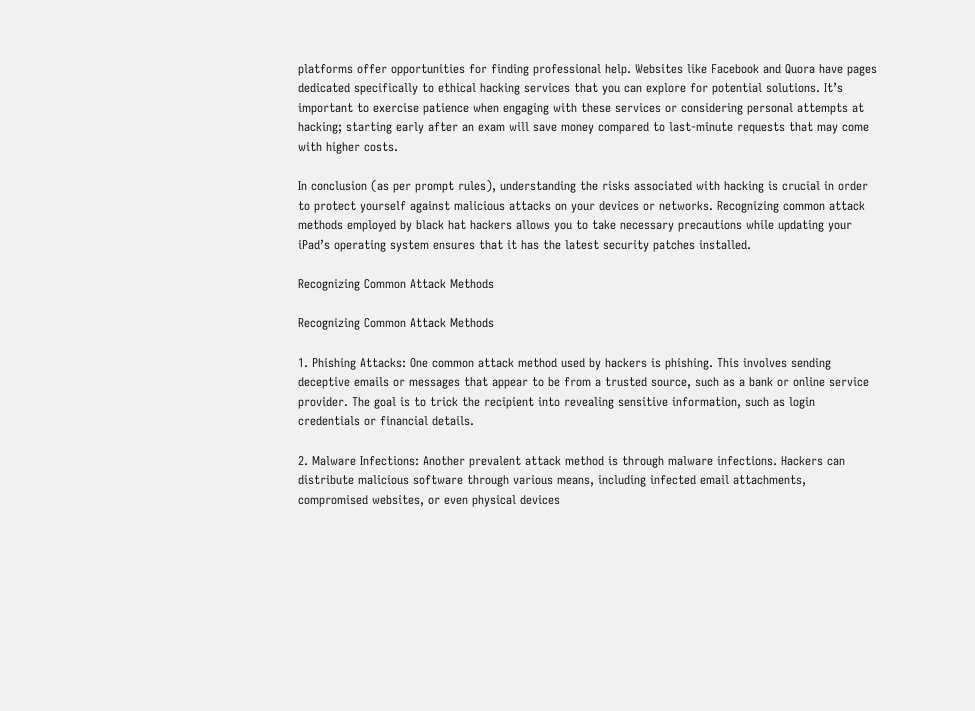platforms offer opportunities for finding professional help. Websites like Facebook and Quora have pages dedicated specifically to ethical hacking services that you can explore for potential solutions. It’s important to exercise patience when engaging with these services or considering personal attempts at hacking; starting early after an exam will save money compared to last-minute requests that may come with higher costs.

In conclusion (as per prompt rules), understanding the risks associated with hacking is crucial in order to protect yourself against malicious attacks on your devices or networks. Recognizing common attack methods employed by black hat hackers allows you to take necessary precautions while updating your iPad’s operating system ensures that it has the latest security patches installed.

Recognizing Common Attack Methods

Recognizing Common Attack Methods

1. Phishing Attacks: One common attack method used by hackers is phishing. This involves sending deceptive emails or messages that appear to be from a trusted source, such as a bank or online service provider. The goal is to trick the recipient into revealing sensitive information, such as login credentials or financial details.

2. Malware Infections: Another prevalent attack method is through malware infections. Hackers can distribute malicious software through various means, including infected email attachments, compromised websites, or even physical devices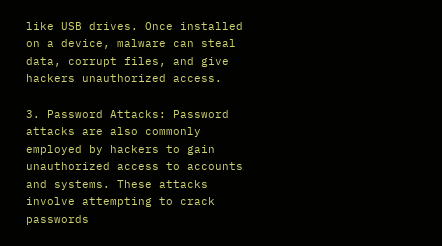like USB drives. Once installed on a device, malware can steal data, corrupt files, and give hackers unauthorized access.

3. Password Attacks: Password attacks are also commonly employed by hackers to gain unauthorized access to accounts and systems. These attacks involve attempting to crack passwords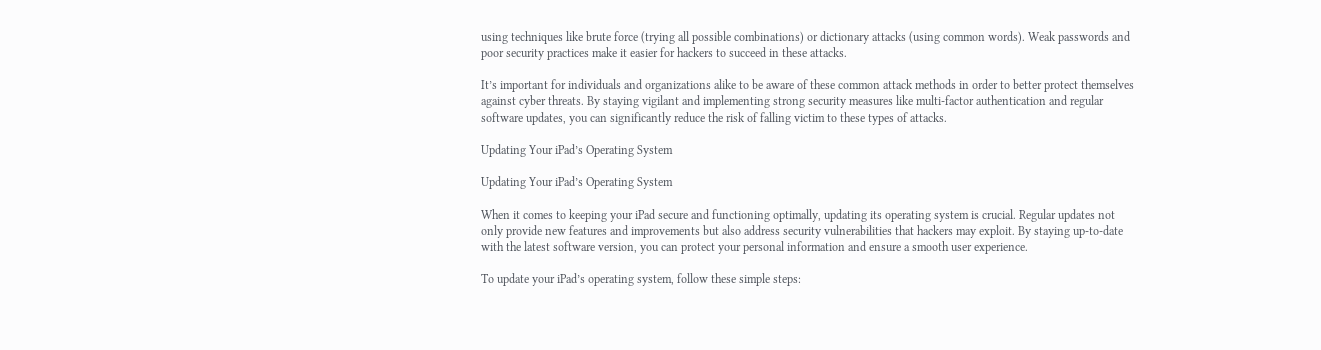using techniques like brute force (trying all possible combinations) or dictionary attacks (using common words). Weak passwords and poor security practices make it easier for hackers to succeed in these attacks.

It’s important for individuals and organizations alike to be aware of these common attack methods in order to better protect themselves against cyber threats. By staying vigilant and implementing strong security measures like multi-factor authentication and regular software updates, you can significantly reduce the risk of falling victim to these types of attacks.

Updating Your iPad’s Operating System

Updating Your iPad’s Operating System

When it comes to keeping your iPad secure and functioning optimally, updating its operating system is crucial. Regular updates not only provide new features and improvements but also address security vulnerabilities that hackers may exploit. By staying up-to-date with the latest software version, you can protect your personal information and ensure a smooth user experience.

To update your iPad’s operating system, follow these simple steps: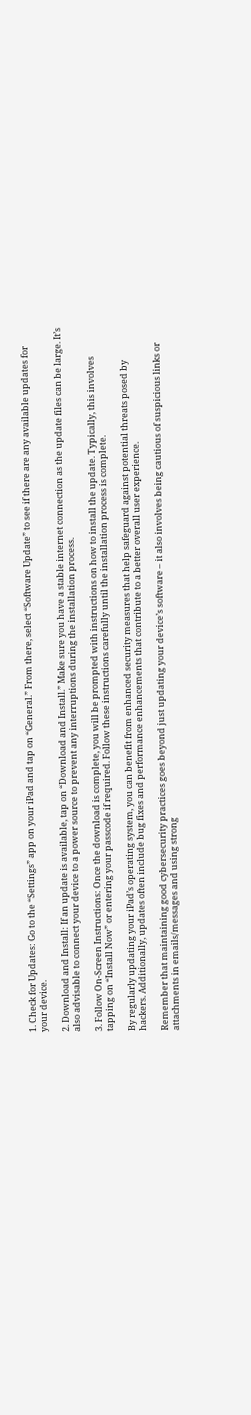1. Check for Updates: Go to the “Settings” app on your iPad and tap on “General.” From there, select “Software Update” to see if there are any available updates for your device.

2. Download and Install: If an update is available, tap on “Download and Install.” Make sure you have a stable internet connection as the update files can be large. It’s also advisable to connect your device to a power source to prevent any interruptions during the installation process.

3. Follow On-Screen Instructions: Once the download is complete, you will be prompted with instructions on how to install the update. Typically, this involves tapping on “Install Now” or entering your passcode if required. Follow these instructions carefully until the installation process is complete.

By regularly updating your iPad’s operating system, you can benefit from enhanced security measures that help safeguard against potential threats posed by hackers. Additionally, updates often include bug fixes and performance enhancements that contribute to a better overall user experience.

Remember that maintaining good cybersecurity practices goes beyond just updating your device’s software – it also involves being cautious of suspicious links or attachments in emails/messages and using strong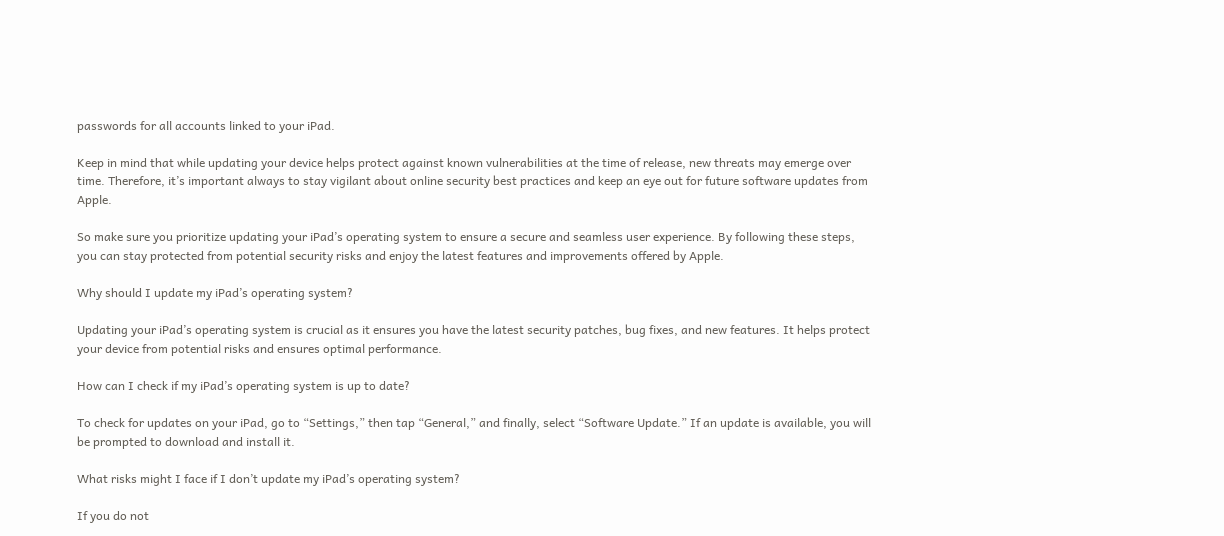passwords for all accounts linked to your iPad.

Keep in mind that while updating your device helps protect against known vulnerabilities at the time of release, new threats may emerge over time. Therefore, it’s important always to stay vigilant about online security best practices and keep an eye out for future software updates from Apple.

So make sure you prioritize updating your iPad’s operating system to ensure a secure and seamless user experience. By following these steps, you can stay protected from potential security risks and enjoy the latest features and improvements offered by Apple.

Why should I update my iPad’s operating system?

Updating your iPad’s operating system is crucial as it ensures you have the latest security patches, bug fixes, and new features. It helps protect your device from potential risks and ensures optimal performance.

How can I check if my iPad’s operating system is up to date?

To check for updates on your iPad, go to “Settings,” then tap “General,” and finally, select “Software Update.” If an update is available, you will be prompted to download and install it.

What risks might I face if I don’t update my iPad’s operating system?

If you do not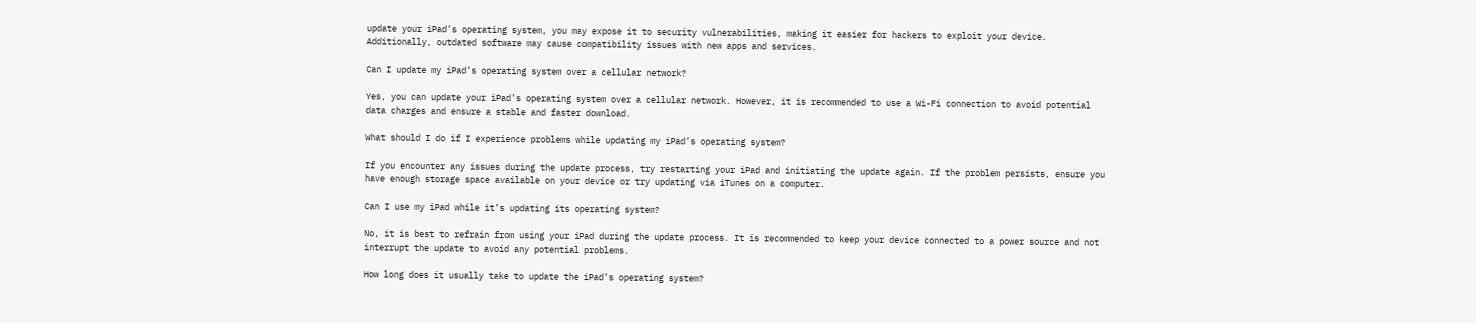update your iPad’s operating system, you may expose it to security vulnerabilities, making it easier for hackers to exploit your device. Additionally, outdated software may cause compatibility issues with new apps and services.

Can I update my iPad’s operating system over a cellular network?

Yes, you can update your iPad’s operating system over a cellular network. However, it is recommended to use a Wi-Fi connection to avoid potential data charges and ensure a stable and faster download.

What should I do if I experience problems while updating my iPad’s operating system?

If you encounter any issues during the update process, try restarting your iPad and initiating the update again. If the problem persists, ensure you have enough storage space available on your device or try updating via iTunes on a computer.

Can I use my iPad while it’s updating its operating system?

No, it is best to refrain from using your iPad during the update process. It is recommended to keep your device connected to a power source and not interrupt the update to avoid any potential problems.

How long does it usually take to update the iPad’s operating system?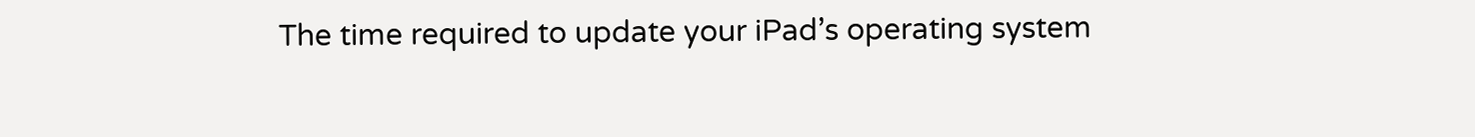The time required to update your iPad’s operating system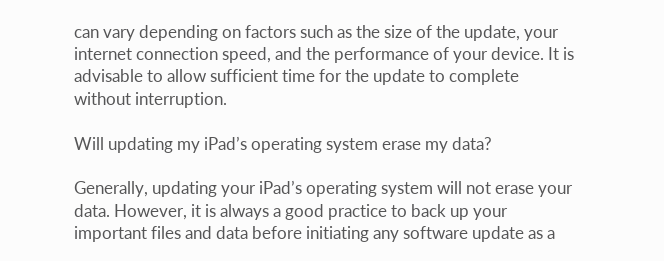can vary depending on factors such as the size of the update, your internet connection speed, and the performance of your device. It is advisable to allow sufficient time for the update to complete without interruption.

Will updating my iPad’s operating system erase my data?

Generally, updating your iPad’s operating system will not erase your data. However, it is always a good practice to back up your important files and data before initiating any software update as a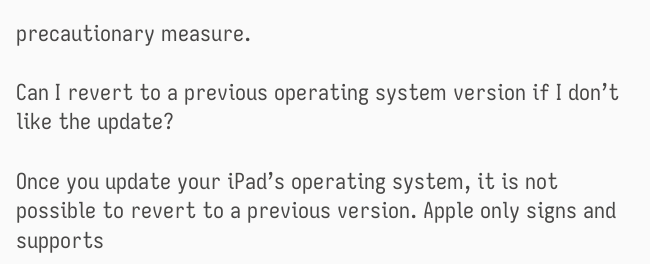precautionary measure.

Can I revert to a previous operating system version if I don’t like the update?

Once you update your iPad’s operating system, it is not possible to revert to a previous version. Apple only signs and supports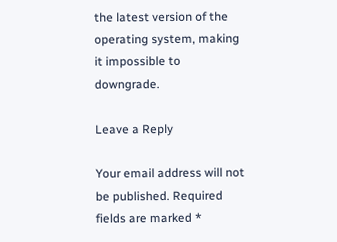the latest version of the operating system, making it impossible to downgrade.

Leave a Reply

Your email address will not be published. Required fields are marked *